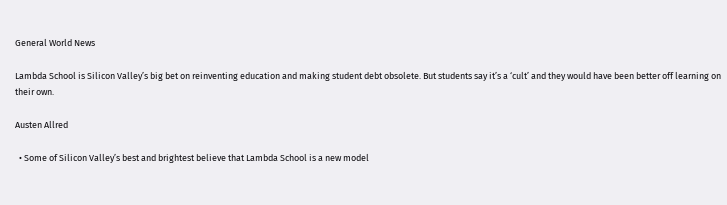General World News

Lambda School is Silicon Valley’s big bet on reinventing education and making student debt obsolete. But students say it’s a ‘cult’ and they would have been better off learning on their own.

Austen Allred

  • Some of Silicon Valley’s best and brightest believe that Lambda School is a new model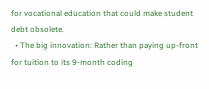for vocational education that could make student debt obsolete.
  • The big innovation: Rather than paying up-front for tuition to its 9-month coding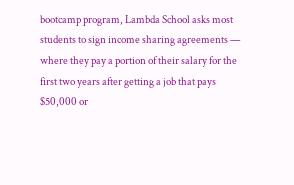bootcamp program, Lambda School asks most students to sign income sharing agreements — where they pay a portion of their salary for the first two years after getting a job that pays $50,000 or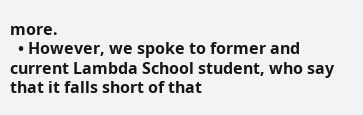more.
  • However, we spoke to former and current Lambda School student, who say that it falls short of that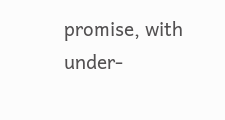promise, with under-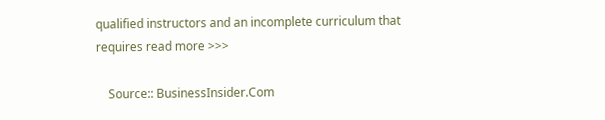qualified instructors and an incomplete curriculum that requires read more >>>

    Source:: BusinessInsider.Com